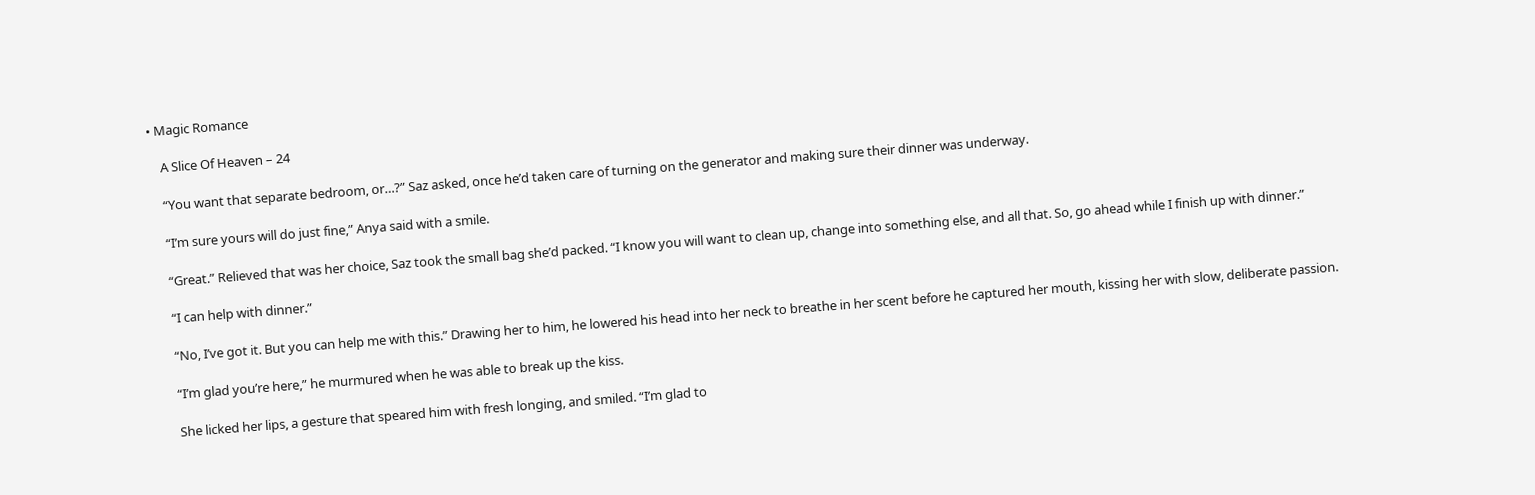• Magic Romance

    A Slice Of Heaven – 24

    “You want that separate bedroom, or…?” Saz asked, once he’d taken care of turning on the generator and making sure their dinner was underway.

    “I’m sure yours will do just fine,” Anya said with a smile.

    “Great.” Relieved that was her choice, Saz took the small bag she’d packed. “I know you will want to clean up, change into something else, and all that. So, go ahead while I finish up with dinner.”

    “I can help with dinner.”

    “No, I’ve got it. But you can help me with this.” Drawing her to him, he lowered his head into her neck to breathe in her scent before he captured her mouth, kissing her with slow, deliberate passion.

    “I’m glad you’re here,” he murmured when he was able to break up the kiss.

    She licked her lips, a gesture that speared him with fresh longing, and smiled. “I’m glad to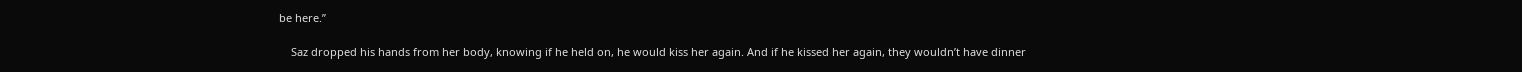be here.”

    Saz dropped his hands from her body, knowing if he held on, he would kiss her again. And if he kissed her again, they wouldn’t have dinner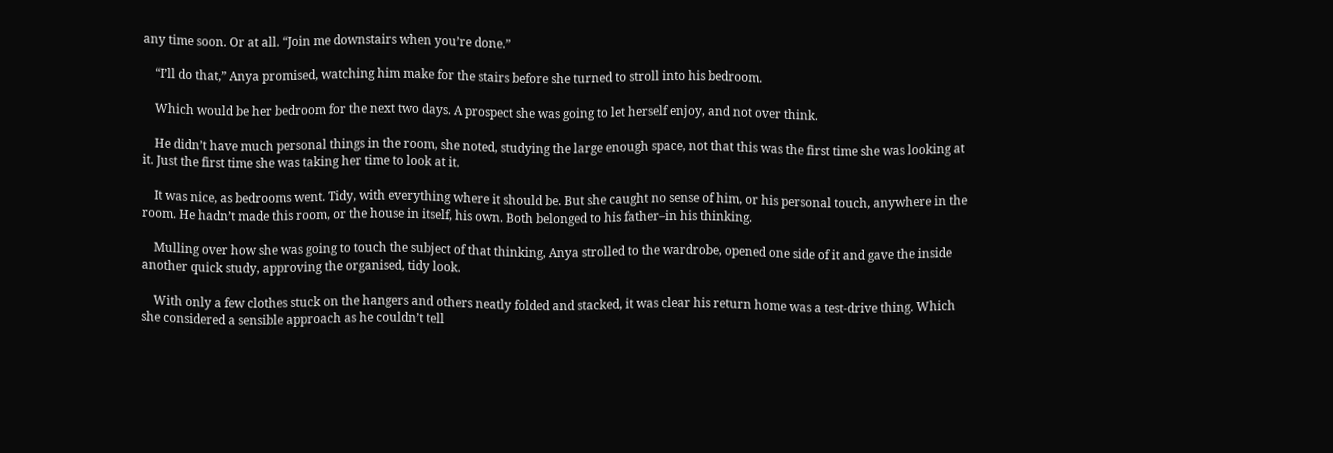any time soon. Or at all. “Join me downstairs when you’re done.”

    “I’ll do that,” Anya promised, watching him make for the stairs before she turned to stroll into his bedroom.

    Which would be her bedroom for the next two days. A prospect she was going to let herself enjoy, and not over think.

    He didn’t have much personal things in the room, she noted, studying the large enough space, not that this was the first time she was looking at it. Just the first time she was taking her time to look at it.

    It was nice, as bedrooms went. Tidy, with everything where it should be. But she caught no sense of him, or his personal touch, anywhere in the room. He hadn’t made this room, or the house in itself, his own. Both belonged to his father–in his thinking.

    Mulling over how she was going to touch the subject of that thinking, Anya strolled to the wardrobe, opened one side of it and gave the inside another quick study, approving the organised, tidy look.

    With only a few clothes stuck on the hangers and others neatly folded and stacked, it was clear his return home was a test-drive thing. Which she considered a sensible approach as he couldn’t tell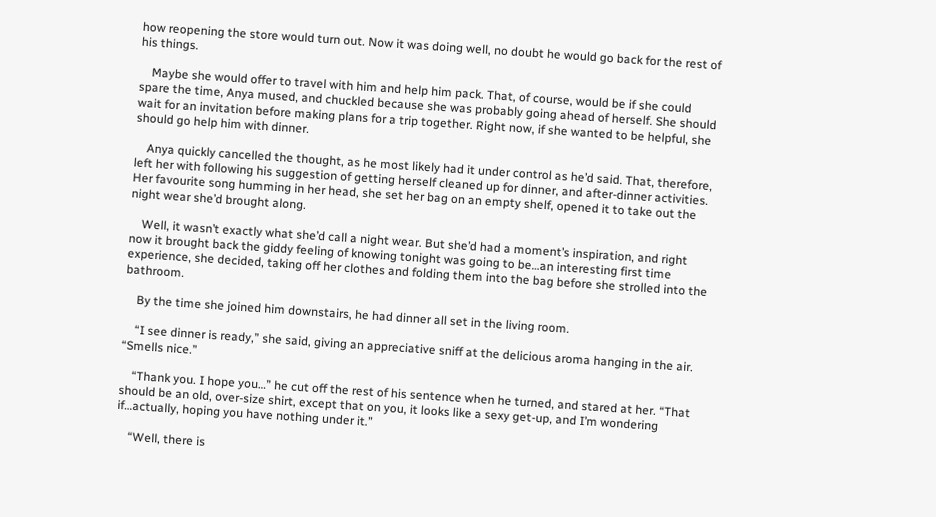how reopening the store would turn out. Now it was doing well, no doubt he would go back for the rest of his things.

    Maybe she would offer to travel with him and help him pack. That, of course, would be if she could spare the time, Anya mused, and chuckled because she was probably going ahead of herself. She should wait for an invitation before making plans for a trip together. Right now, if she wanted to be helpful, she should go help him with dinner.

    Anya quickly cancelled the thought, as he most likely had it under control as he’d said. That, therefore, left her with following his suggestion of getting herself cleaned up for dinner, and after-dinner activities. Her favourite song humming in her head, she set her bag on an empty shelf, opened it to take out the night wear she’d brought along.

    Well, it wasn’t exactly what she’d call a night wear. But she’d had a moment’s inspiration, and right now it brought back the giddy feeling of knowing tonight was going to be…an interesting first time experience, she decided, taking off her clothes and folding them into the bag before she strolled into the bathroom.

    By the time she joined him downstairs, he had dinner all set in the living room.

    “I see dinner is ready,” she said, giving an appreciative sniff at the delicious aroma hanging in the air. “Smells nice.”

    “Thank you. I hope you…” he cut off the rest of his sentence when he turned, and stared at her. “That should be an old, over-size shirt, except that on you, it looks like a sexy get-up, and I’m wondering if…actually, hoping you have nothing under it.”

    “Well, there is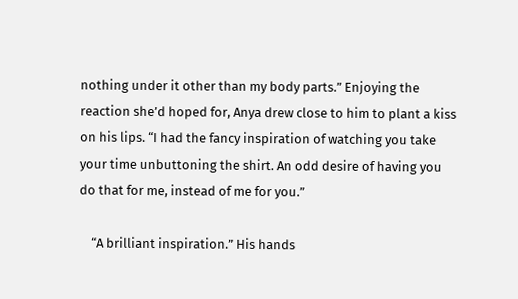nothing under it other than my body parts.” Enjoying the reaction she’d hoped for, Anya drew close to him to plant a kiss on his lips. “I had the fancy inspiration of watching you take your time unbuttoning the shirt. An odd desire of having you do that for me, instead of me for you.”

    “A brilliant inspiration.” His hands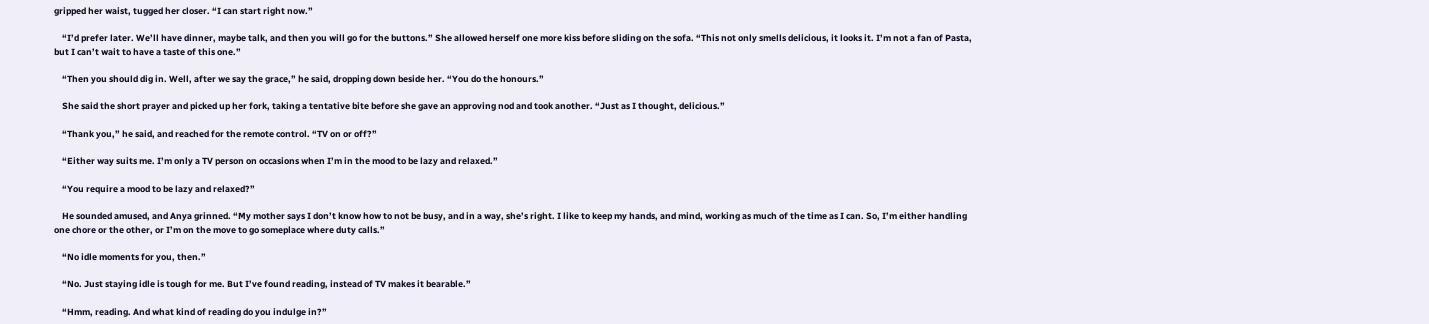gripped her waist, tugged her closer. “I can start right now.”

    “I’d prefer later. We’ll have dinner, maybe talk, and then you will go for the buttons.” She allowed herself one more kiss before sliding on the sofa. “This not only smells delicious, it looks it. I’m not a fan of Pasta, but I can’t wait to have a taste of this one.”

    “Then you should dig in. Well, after we say the grace,” he said, dropping down beside her. “You do the honours.”

    She said the short prayer and picked up her fork, taking a tentative bite before she gave an approving nod and took another. “Just as I thought, delicious.”

    “Thank you,” he said, and reached for the remote control. “TV on or off?”

    “Either way suits me. I’m only a TV person on occasions when I’m in the mood to be lazy and relaxed.”

    “You require a mood to be lazy and relaxed?”

    He sounded amused, and Anya grinned. “My mother says I don’t know how to not be busy, and in a way, she’s right. I like to keep my hands, and mind, working as much of the time as I can. So, I’m either handling one chore or the other, or I’m on the move to go someplace where duty calls.”

    “No idle moments for you, then.”

    “No. Just staying idle is tough for me. But I’ve found reading, instead of TV makes it bearable.”

    “Hmm, reading. And what kind of reading do you indulge in?”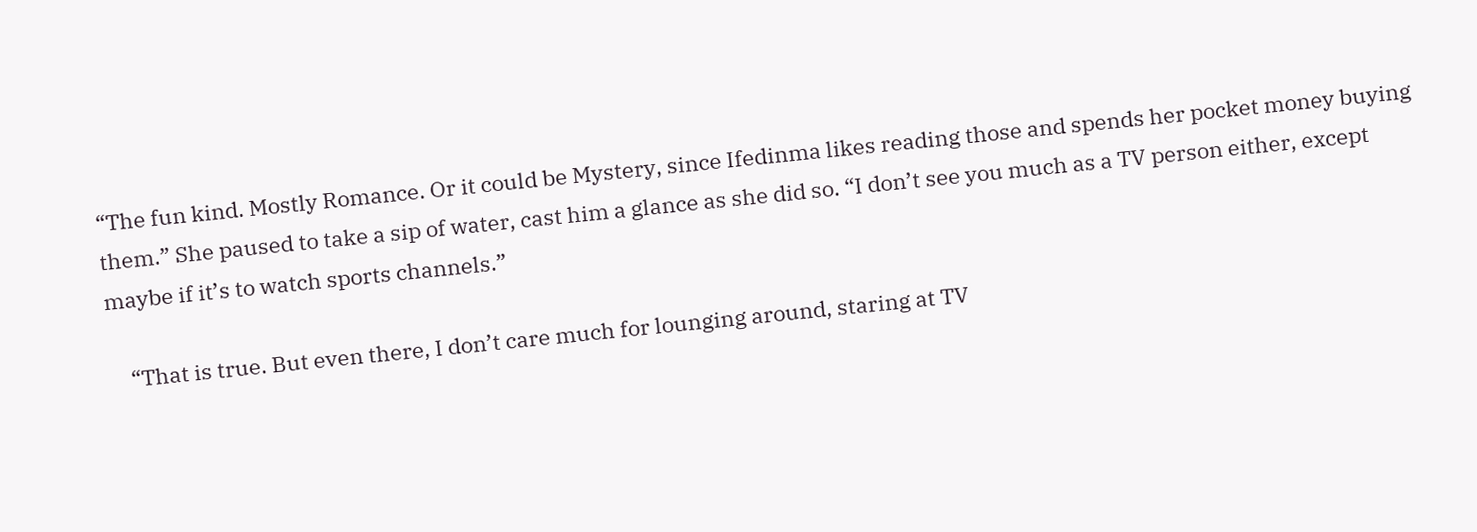“The fun kind. Mostly Romance. Or it could be Mystery, since Ifedinma likes reading those and spends her pocket money buying them.” She paused to take a sip of water, cast him a glance as she did so. “I don’t see you much as a TV person either, except maybe if it’s to watch sports channels.”

    “That is true. But even there, I don’t care much for lounging around, staring at TV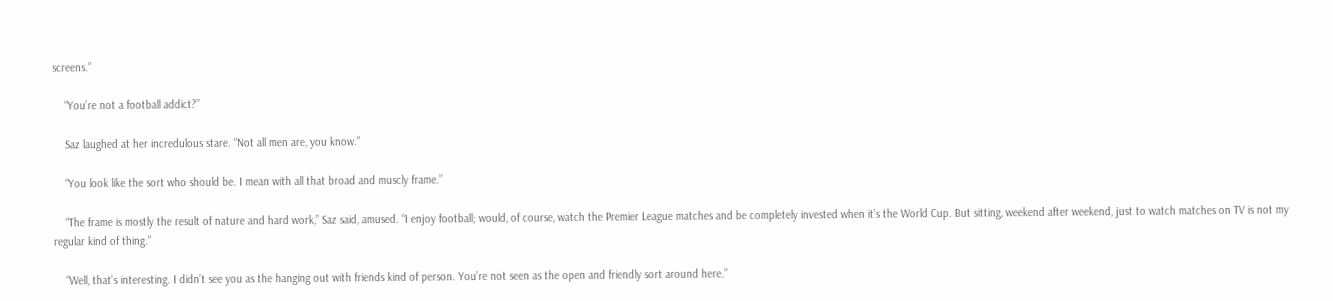screens.”

    “You’re not a football addict?”

    Saz laughed at her incredulous stare. “Not all men are, you know.”

    “You look like the sort who should be. I mean with all that broad and muscly frame.”

    “The frame is mostly the result of nature and hard work,” Saz said, amused. “I enjoy football; would, of course, watch the Premier League matches and be completely invested when it’s the World Cup. But sitting, weekend after weekend, just to watch matches on TV is not my regular kind of thing.”

    “Well, that’s interesting. I didn’t see you as the hanging out with friends kind of person. You’re not seen as the open and friendly sort around here.”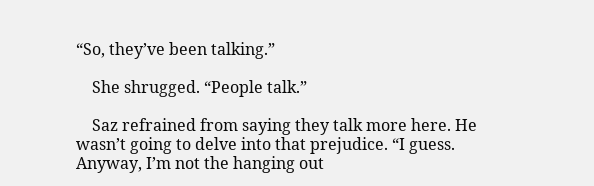“So, they’ve been talking.”

    She shrugged. “People talk.”

    Saz refrained from saying they talk more here. He wasn’t going to delve into that prejudice. “I guess. Anyway, I’m not the hanging out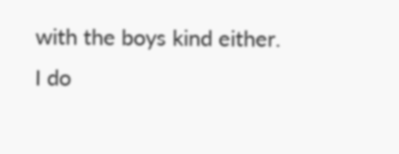with the boys kind either. I do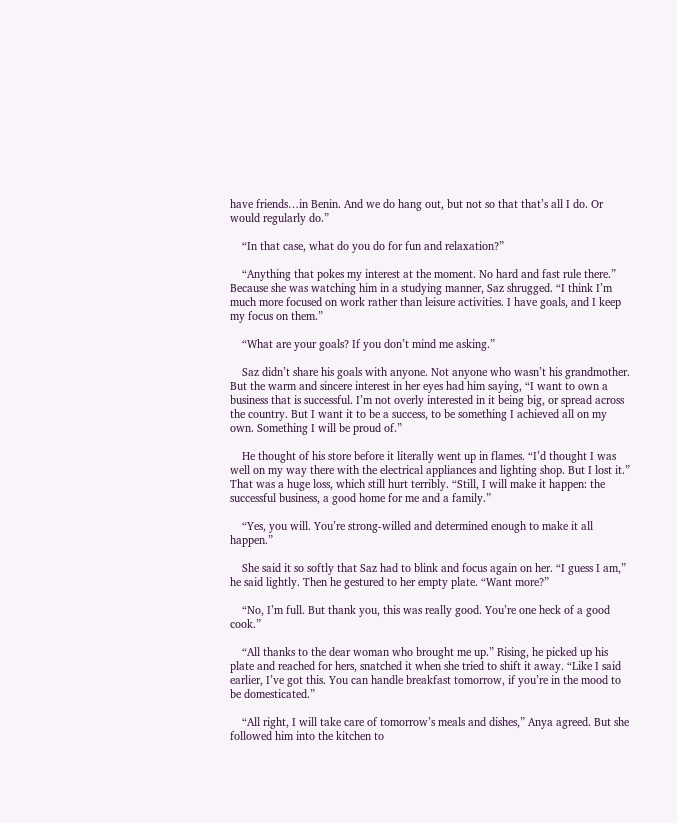have friends…in Benin. And we do hang out, but not so that that’s all I do. Or would regularly do.”

    “In that case, what do you do for fun and relaxation?”

    “Anything that pokes my interest at the moment. No hard and fast rule there.” Because she was watching him in a studying manner, Saz shrugged. “I think I’m much more focused on work rather than leisure activities. I have goals, and I keep my focus on them.”

    “What are your goals? If you don’t mind me asking.”

    Saz didn’t share his goals with anyone. Not anyone who wasn’t his grandmother. But the warm and sincere interest in her eyes had him saying, “I want to own a business that is successful. I’m not overly interested in it being big, or spread across the country. But I want it to be a success, to be something I achieved all on my own. Something I will be proud of.”

    He thought of his store before it literally went up in flames. “I’d thought I was well on my way there with the electrical appliances and lighting shop. But I lost it.” That was a huge loss, which still hurt terribly. “Still, I will make it happen: the successful business, a good home for me and a family.”

    “Yes, you will. You’re strong-willed and determined enough to make it all happen.”

    She said it so softly that Saz had to blink and focus again on her. “I guess I am,” he said lightly. Then he gestured to her empty plate. “Want more?”

    “No, I’m full. But thank you, this was really good. You’re one heck of a good cook.”

    “All thanks to the dear woman who brought me up.” Rising, he picked up his plate and reached for hers, snatched it when she tried to shift it away. “Like I said earlier, I’ve got this. You can handle breakfast tomorrow, if you’re in the mood to be domesticated.”

    “All right, I will take care of tomorrow’s meals and dishes,” Anya agreed. But she followed him into the kitchen to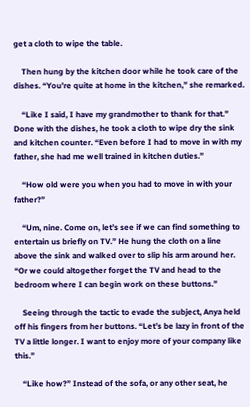get a cloth to wipe the table.

    Then hung by the kitchen door while he took care of the dishes. “You’re quite at home in the kitchen,” she remarked.

    “Like I said, I have my grandmother to thank for that.” Done with the dishes, he took a cloth to wipe dry the sink and kitchen counter. “Even before I had to move in with my father, she had me well trained in kitchen duties.”

    “How old were you when you had to move in with your father?”

    “Um, nine. Come on, let’s see if we can find something to entertain us briefly on TV.” He hung the cloth on a line above the sink and walked over to slip his arm around her. “Or we could altogether forget the TV and head to the bedroom where I can begin work on these buttons.”

    Seeing through the tactic to evade the subject, Anya held off his fingers from her buttons. “Let’s be lazy in front of the TV a little longer. I want to enjoy more of your company like this.”

    “Like how?” Instead of the sofa, or any other seat, he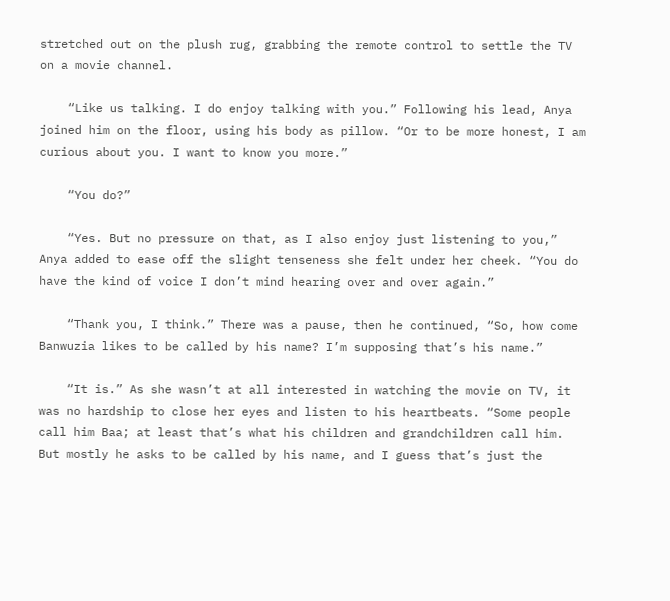stretched out on the plush rug, grabbing the remote control to settle the TV on a movie channel.

    “Like us talking. I do enjoy talking with you.” Following his lead, Anya joined him on the floor, using his body as pillow. “Or to be more honest, I am curious about you. I want to know you more.”

    “You do?”

    “Yes. But no pressure on that, as I also enjoy just listening to you,” Anya added to ease off the slight tenseness she felt under her cheek. “You do have the kind of voice I don’t mind hearing over and over again.”

    “Thank you, I think.” There was a pause, then he continued, “So, how come Banwuzia likes to be called by his name? I’m supposing that’s his name.”

    “It is.” As she wasn’t at all interested in watching the movie on TV, it was no hardship to close her eyes and listen to his heartbeats. “Some people call him Baa; at least that’s what his children and grandchildren call him. But mostly he asks to be called by his name, and I guess that’s just the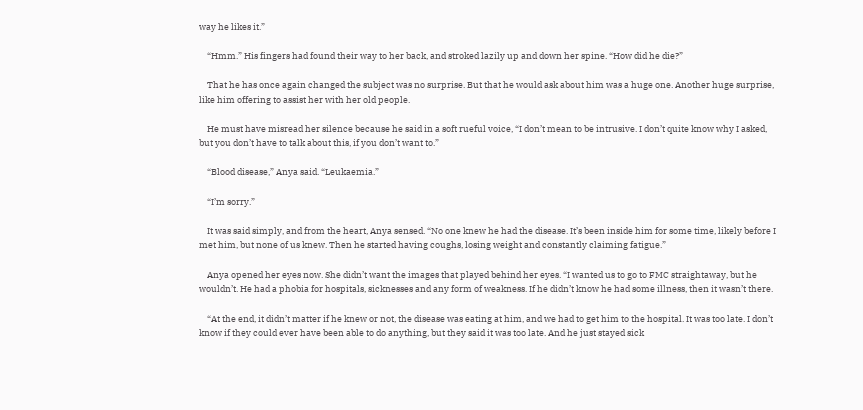way he likes it.”

    “Hmm.” His fingers had found their way to her back, and stroked lazily up and down her spine. “How did he die?”

    That he has once again changed the subject was no surprise. But that he would ask about him was a huge one. Another huge surprise, like him offering to assist her with her old people.

    He must have misread her silence because he said in a soft rueful voice, “I don’t mean to be intrusive. I don’t quite know why I asked, but you don’t have to talk about this, if you don’t want to.”

    “Blood disease,” Anya said. “Leukaemia.”

    “I’m sorry.”

    It was said simply, and from the heart, Anya sensed. “No one knew he had the disease. It’s been inside him for some time, likely before I met him, but none of us knew. Then he started having coughs, losing weight and constantly claiming fatigue.”

    Anya opened her eyes now. She didn’t want the images that played behind her eyes. “I wanted us to go to FMC straightaway, but he wouldn’t. He had a phobia for hospitals, sicknesses and any form of weakness. If he didn’t know he had some illness, then it wasn’t there.

    “At the end, it didn’t matter if he knew or not, the disease was eating at him, and we had to get him to the hospital. It was too late. I don’t know if they could ever have been able to do anything, but they said it was too late. And he just stayed sick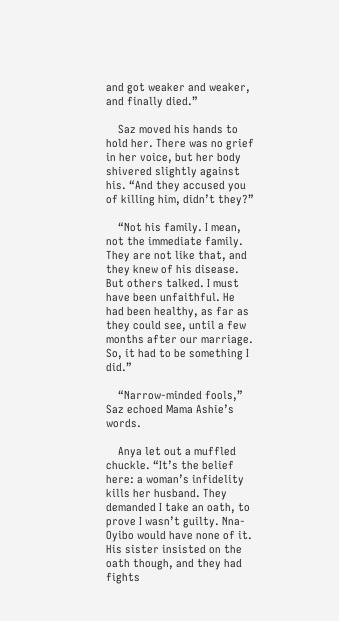and got weaker and weaker, and finally died.”

    Saz moved his hands to hold her. There was no grief in her voice, but her body shivered slightly against his. “And they accused you of killing him, didn’t they?”

    “Not his family. I mean, not the immediate family. They are not like that, and they knew of his disease. But others talked. I must have been unfaithful. He had been healthy, as far as they could see, until a few months after our marriage. So, it had to be something I did.”

    “Narrow-minded fools,” Saz echoed Mama Ashie’s words.

    Anya let out a muffled chuckle. “It’s the belief here: a woman’s infidelity kills her husband. They demanded I take an oath, to prove I wasn’t guilty. Nna-Oyibo would have none of it. His sister insisted on the oath though, and they had fights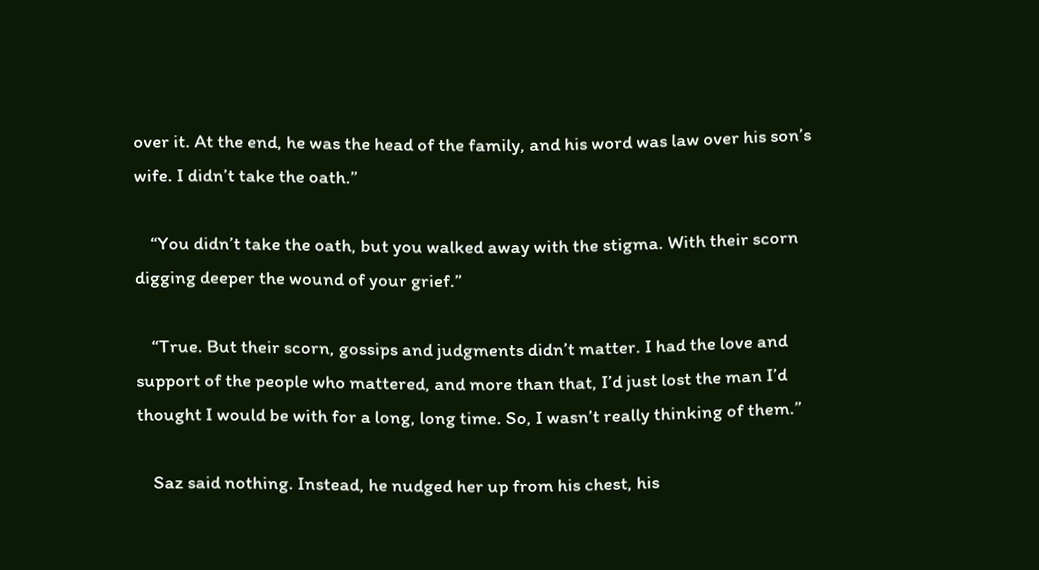over it. At the end, he was the head of the family, and his word was law over his son’s wife. I didn’t take the oath.”

    “You didn’t take the oath, but you walked away with the stigma. With their scorn digging deeper the wound of your grief.”

    “True. But their scorn, gossips and judgments didn’t matter. I had the love and support of the people who mattered, and more than that, I’d just lost the man I’d thought I would be with for a long, long time. So, I wasn’t really thinking of them.”

    Saz said nothing. Instead, he nudged her up from his chest, his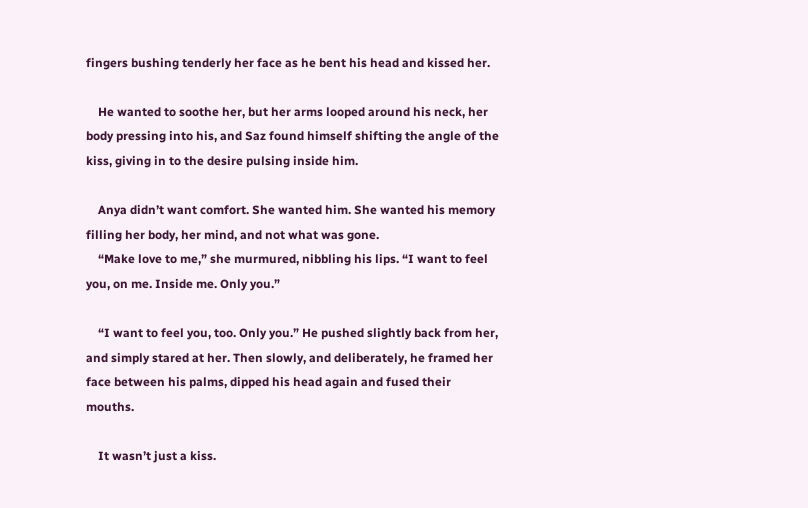fingers bushing tenderly her face as he bent his head and kissed her.

    He wanted to soothe her, but her arms looped around his neck, her body pressing into his, and Saz found himself shifting the angle of the kiss, giving in to the desire pulsing inside him.

    Anya didn’t want comfort. She wanted him. She wanted his memory filling her body, her mind, and not what was gone.
    “Make love to me,” she murmured, nibbling his lips. “I want to feel you, on me. Inside me. Only you.”

    “I want to feel you, too. Only you.” He pushed slightly back from her, and simply stared at her. Then slowly, and deliberately, he framed her face between his palms, dipped his head again and fused their mouths.

    It wasn’t just a kiss.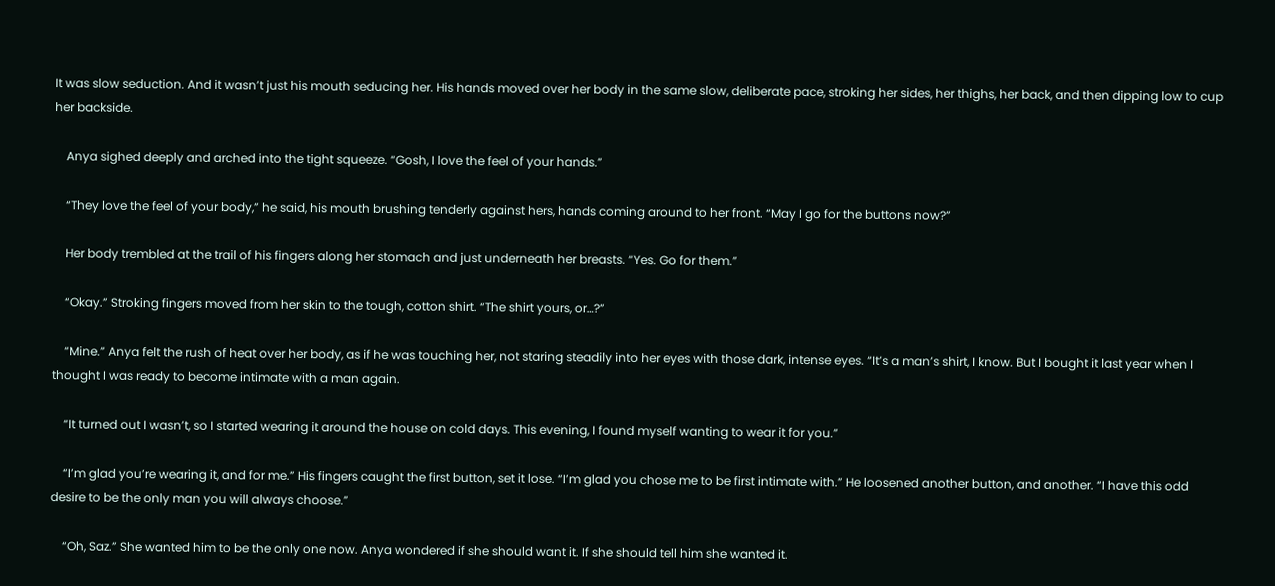It was slow seduction. And it wasn’t just his mouth seducing her. His hands moved over her body in the same slow, deliberate pace, stroking her sides, her thighs, her back, and then dipping low to cup her backside.

    Anya sighed deeply and arched into the tight squeeze. “Gosh, I love the feel of your hands.”

    “They love the feel of your body,” he said, his mouth brushing tenderly against hers, hands coming around to her front. “May I go for the buttons now?”

    Her body trembled at the trail of his fingers along her stomach and just underneath her breasts. “Yes. Go for them.”

    “Okay.” Stroking fingers moved from her skin to the tough, cotton shirt. “The shirt yours, or…?”

    “Mine.” Anya felt the rush of heat over her body, as if he was touching her, not staring steadily into her eyes with those dark, intense eyes. “It’s a man’s shirt, I know. But I bought it last year when I thought I was ready to become intimate with a man again.

    “It turned out I wasn’t, so I started wearing it around the house on cold days. This evening, I found myself wanting to wear it for you.”

    “I’m glad you’re wearing it, and for me.” His fingers caught the first button, set it lose. “I’m glad you chose me to be first intimate with.” He loosened another button, and another. “I have this odd desire to be the only man you will always choose.”

    “Oh, Saz.” She wanted him to be the only one now. Anya wondered if she should want it. If she should tell him she wanted it.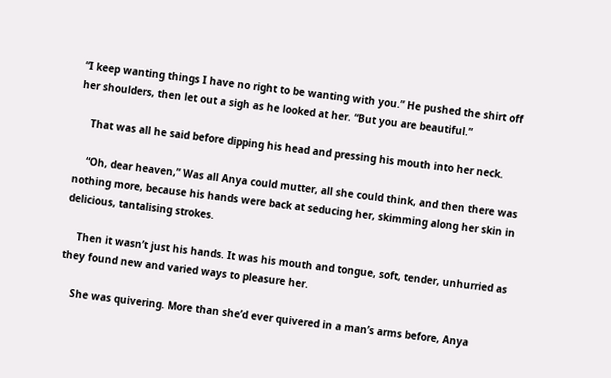“I keep wanting things I have no right to be wanting with you.” He pushed the shirt off her shoulders, then let out a sigh as he looked at her. “But you are beautiful.”

    That was all he said before dipping his head and pressing his mouth into her neck.

    “Oh, dear heaven,” Was all Anya could mutter, all she could think, and then there was nothing more, because his hands were back at seducing her, skimming along her skin in delicious, tantalising strokes.

    Then it wasn’t just his hands. It was his mouth and tongue, soft, tender, unhurried as they found new and varied ways to pleasure her.

    She was quivering. More than she’d ever quivered in a man’s arms before, Anya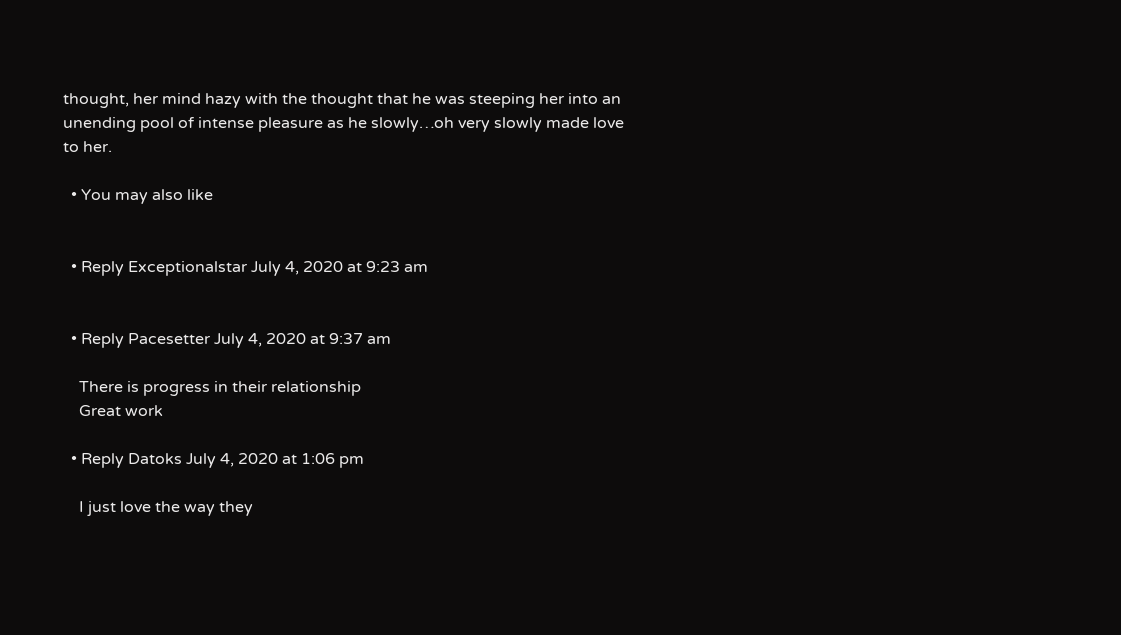thought, her mind hazy with the thought that he was steeping her into an unending pool of intense pleasure as he slowly…oh very slowly made love to her.

  • You may also like


  • Reply Exceptionalstar July 4, 2020 at 9:23 am


  • Reply Pacesetter July 4, 2020 at 9:37 am

    There is progress in their relationship
    Great work

  • Reply Datoks July 4, 2020 at 1:06 pm

    I just love the way they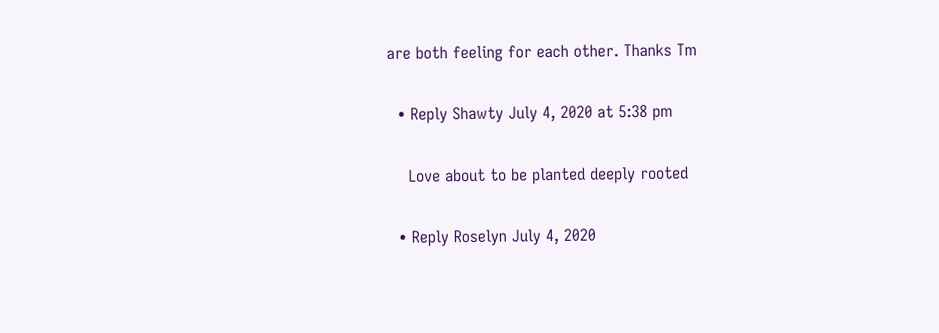are both feeling for each other. Thanks Tm

  • Reply Shawty July 4, 2020 at 5:38 pm

    Love about to be planted deeply rooted

  • Reply Roselyn July 4, 2020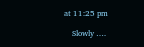at 11:25 pm

    Slowly ….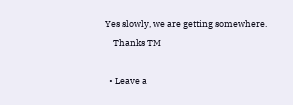Yes slowly, we are getting somewhere.
    Thanks TM

  • Leave a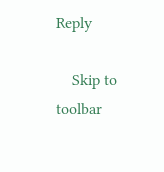Reply

    Skip to toolbar